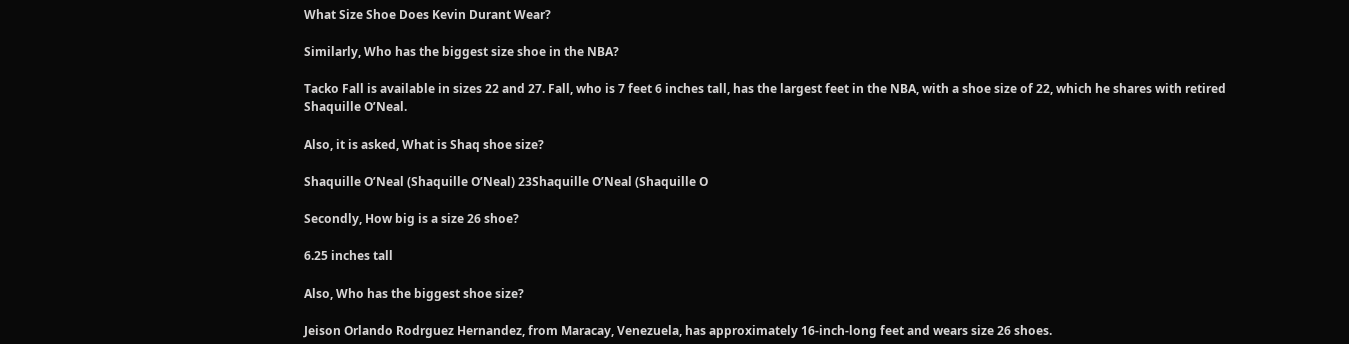What Size Shoe Does Kevin Durant Wear?

Similarly, Who has the biggest size shoe in the NBA?

Tacko Fall is available in sizes 22 and 27. Fall, who is 7 feet 6 inches tall, has the largest feet in the NBA, with a shoe size of 22, which he shares with retired Shaquille O’Neal.

Also, it is asked, What is Shaq shoe size?

Shaquille O’Neal (Shaquille O’Neal) 23Shaquille O’Neal (Shaquille O

Secondly, How big is a size 26 shoe?

6.25 inches tall

Also, Who has the biggest shoe size?

Jeison Orlando Rodrguez Hernandez, from Maracay, Venezuela, has approximately 16-inch-long feet and wears size 26 shoes.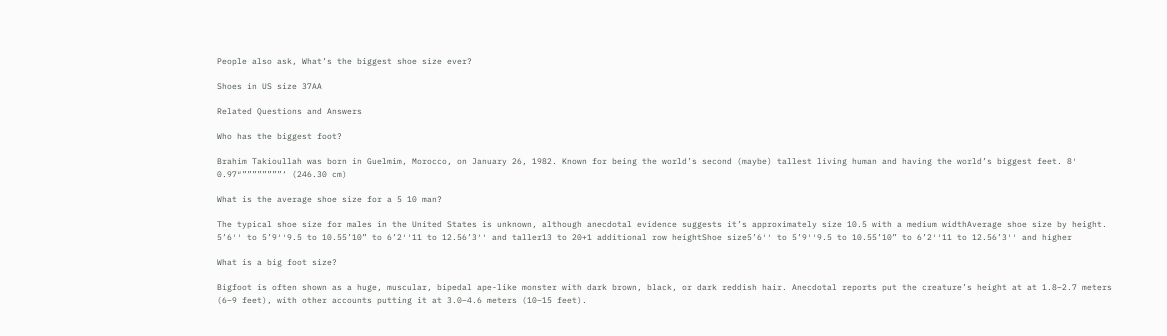People also ask, What’s the biggest shoe size ever?

Shoes in US size 37AA

Related Questions and Answers

Who has the biggest foot?

Brahim Takioullah was born in Guelmim, Morocco, on January 26, 1982. Known for being the world’s second (maybe) tallest living human and having the world’s biggest feet. 8′ 0.97″””””””””‘ (246.30 cm)

What is the average shoe size for a 5 10 man?

The typical shoe size for males in the United States is unknown, although anecdotal evidence suggests it’s approximately size 10.5 with a medium widthAverage shoe size by height. 5’6′′ to 5’9′′9.5 to 10.55’10” to 6’2′′11 to 12.56’3′′ and taller13 to 20+1 additional row heightShoe size5’6′′ to 5’9′′9.5 to 10.55’10” to 6’2′′11 to 12.56’3′′ and higher

What is a big foot size?

Bigfoot is often shown as a huge, muscular, bipedal ape-like monster with dark brown, black, or dark reddish hair. Anecdotal reports put the creature’s height at at 1.8–2.7 meters (6–9 feet), with other accounts putting it at 3.0–4.6 meters (10–15 feet).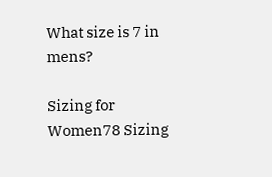What size is 7 in mens?

Sizing for Women78 Sizing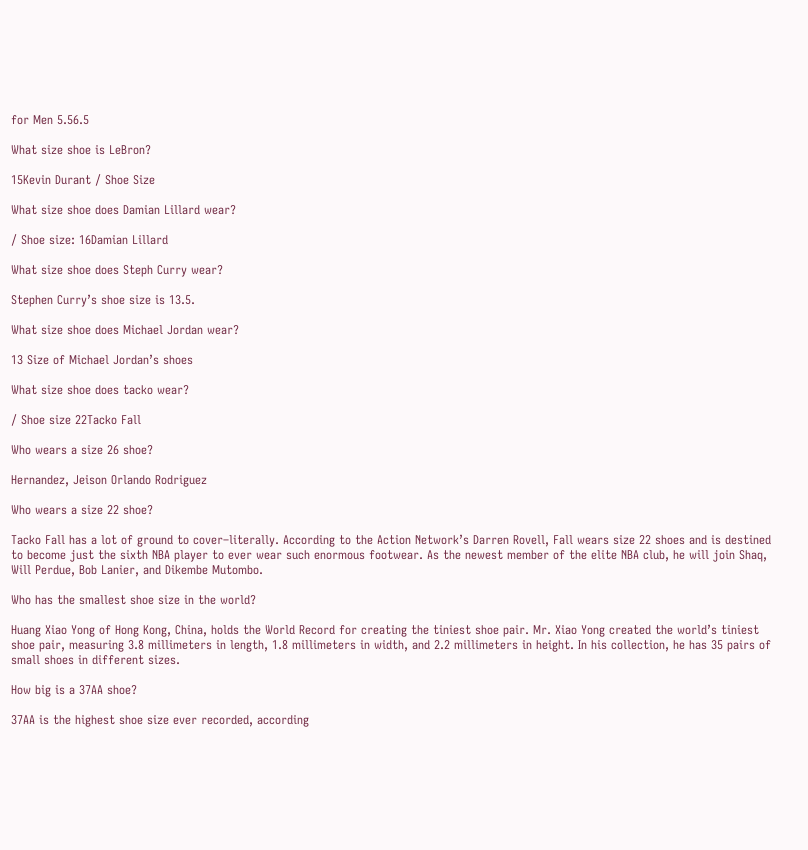for Men 5.56.5

What size shoe is LeBron?

15Kevin Durant / Shoe Size

What size shoe does Damian Lillard wear?

/ Shoe size: 16Damian Lillard

What size shoe does Steph Curry wear?

Stephen Curry’s shoe size is 13.5.

What size shoe does Michael Jordan wear?

13 Size of Michael Jordan’s shoes

What size shoe does tacko wear?

/ Shoe size 22Tacko Fall

Who wears a size 26 shoe?

Hernandez, Jeison Orlando Rodriguez

Who wears a size 22 shoe?

Tacko Fall has a lot of ground to cover–literally. According to the Action Network’s Darren Rovell, Fall wears size 22 shoes and is destined to become just the sixth NBA player to ever wear such enormous footwear. As the newest member of the elite NBA club, he will join Shaq, Will Perdue, Bob Lanier, and Dikembe Mutombo.

Who has the smallest shoe size in the world?

Huang Xiao Yong of Hong Kong, China, holds the World Record for creating the tiniest shoe pair. Mr. Xiao Yong created the world’s tiniest shoe pair, measuring 3.8 millimeters in length, 1.8 millimeters in width, and 2.2 millimeters in height. In his collection, he has 35 pairs of small shoes in different sizes.

How big is a 37AA shoe?

37AA is the highest shoe size ever recorded, according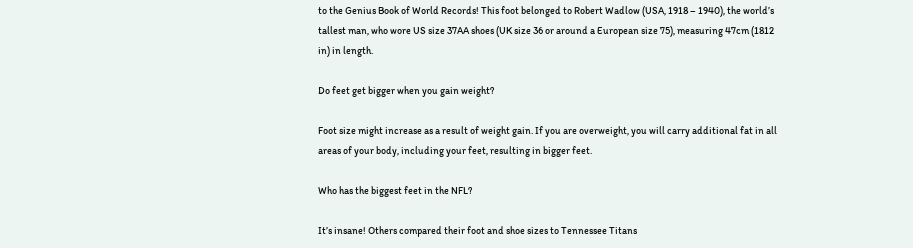to the Genius Book of World Records! This foot belonged to Robert Wadlow (USA, 1918 – 1940), the world’s tallest man, who wore US size 37AA shoes (UK size 36 or around a European size 75), measuring 47cm (1812 in) in length.

Do feet get bigger when you gain weight?

Foot size might increase as a result of weight gain. If you are overweight, you will carry additional fat in all areas of your body, including your feet, resulting in bigger feet.

Who has the biggest feet in the NFL?

It’s insane! Others compared their foot and shoe sizes to Tennessee Titans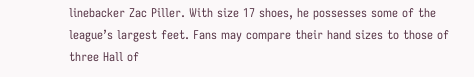linebacker Zac Piller. With size 17 shoes, he possesses some of the league’s largest feet. Fans may compare their hand sizes to those of three Hall of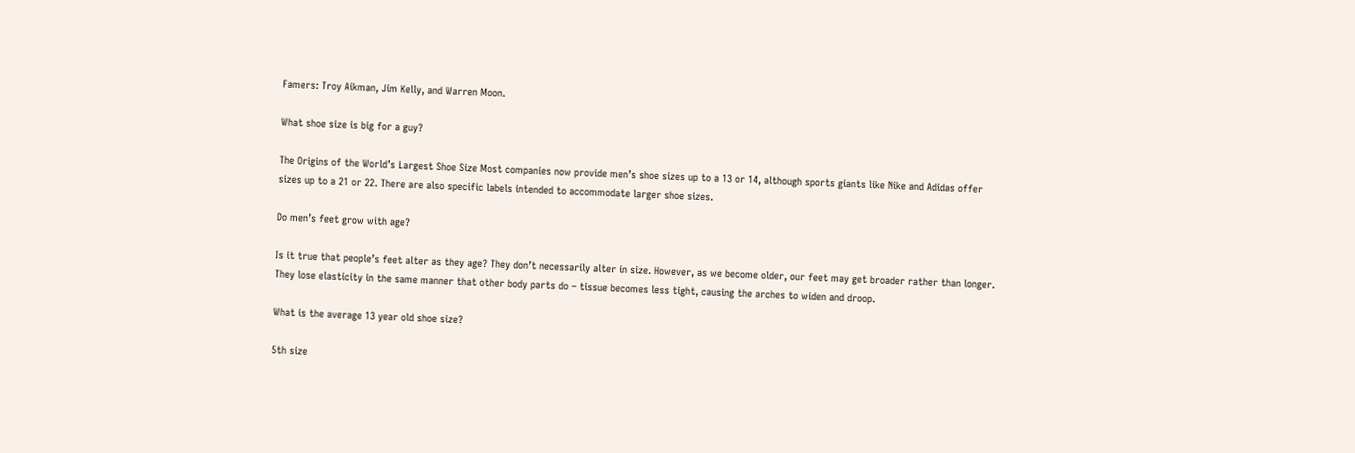Famers: Troy Aikman, Jim Kelly, and Warren Moon.

What shoe size is big for a guy?

The Origins of the World’s Largest Shoe Size Most companies now provide men’s shoe sizes up to a 13 or 14, although sports giants like Nike and Adidas offer sizes up to a 21 or 22. There are also specific labels intended to accommodate larger shoe sizes.

Do men’s feet grow with age?

Is it true that people’s feet alter as they age? They don’t necessarily alter in size. However, as we become older, our feet may get broader rather than longer. They lose elasticity in the same manner that other body parts do – tissue becomes less tight, causing the arches to widen and droop.

What is the average 13 year old shoe size?

5th size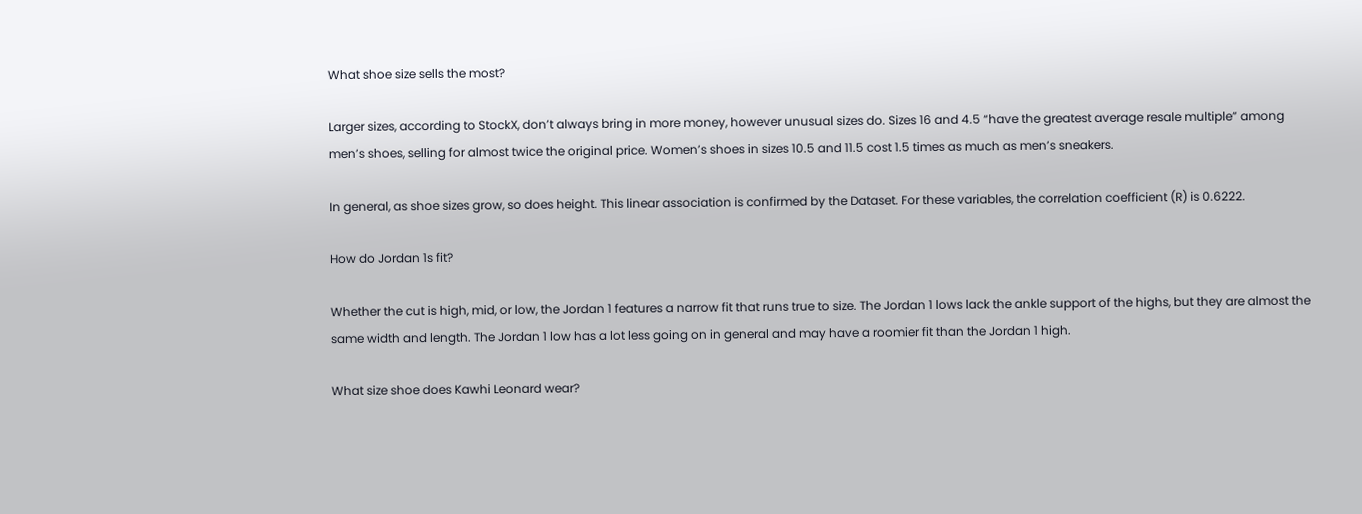What shoe size sells the most?

Larger sizes, according to StockX, don’t always bring in more money, however unusual sizes do. Sizes 16 and 4.5 “have the greatest average resale multiple” among men’s shoes, selling for almost twice the original price. Women’s shoes in sizes 10.5 and 11.5 cost 1.5 times as much as men’s sneakers.

In general, as shoe sizes grow, so does height. This linear association is confirmed by the Dataset. For these variables, the correlation coefficient (R) is 0.6222.

How do Jordan 1s fit?

Whether the cut is high, mid, or low, the Jordan 1 features a narrow fit that runs true to size. The Jordan 1 lows lack the ankle support of the highs, but they are almost the same width and length. The Jordan 1 low has a lot less going on in general and may have a roomier fit than the Jordan 1 high.

What size shoe does Kawhi Leonard wear?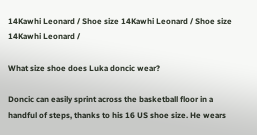14Kawhi Leonard / Shoe size 14Kawhi Leonard / Shoe size 14Kawhi Leonard /

What size shoe does Luka doncic wear?

Doncic can easily sprint across the basketball floor in a handful of steps, thanks to his 16 US shoe size. He wears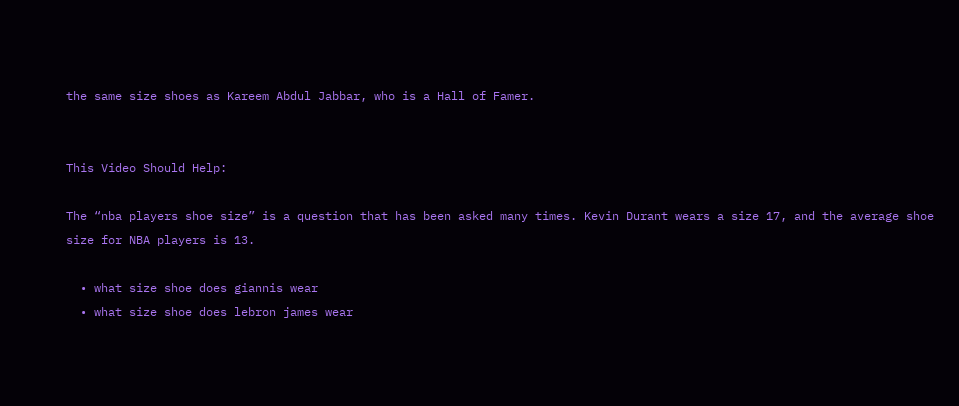the same size shoes as Kareem Abdul Jabbar, who is a Hall of Famer.


This Video Should Help:

The “nba players shoe size” is a question that has been asked many times. Kevin Durant wears a size 17, and the average shoe size for NBA players is 13.

  • what size shoe does giannis wear
  • what size shoe does lebron james wear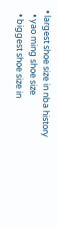• largest shoe size in nba history
  • yao ming shoe size
  • biggest shoe size in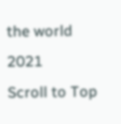the world 2021
Scroll to Top